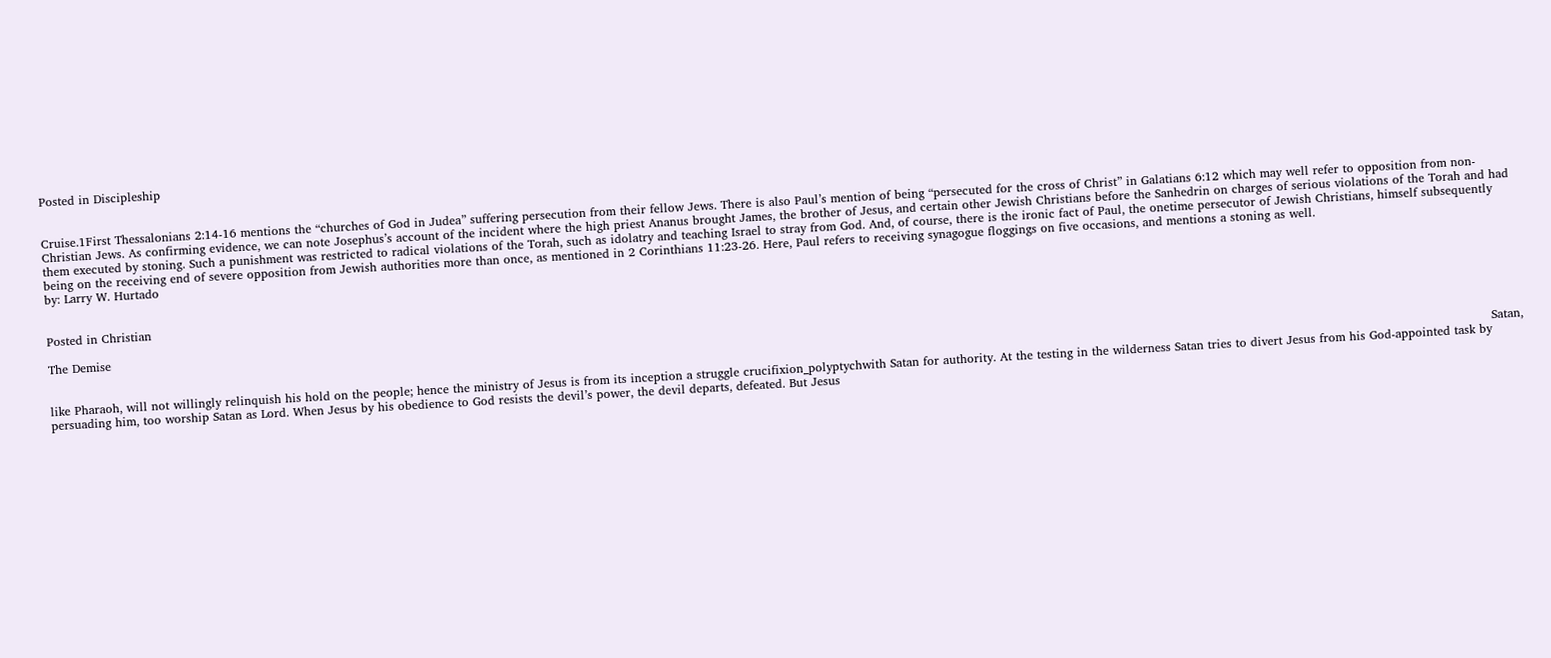Posted in Discipleship


Cruise.1First Thessalonians 2:14-16 mentions the “churches of God in Judea” suffering persecution from their fellow Jews. There is also Paul’s mention of being “persecuted for the cross of Christ” in Galatians 6:12 which may well refer to opposition from non-Christian Jews. As confirming evidence, we can note Josephus’s account of the incident where the high priest Ananus brought James, the brother of Jesus, and certain other Jewish Christians before the Sanhedrin on charges of serious violations of the Torah and had them executed by stoning. Such a punishment was restricted to radical violations of the Torah, such as idolatry and teaching Israel to stray from God. And, of course, there is the ironic fact of Paul, the onetime persecutor of Jewish Christians, himself subsequently being on the receiving end of severe opposition from Jewish authorities more than once, as mentioned in 2 Corinthians 11:23-26. Here, Paul refers to receiving synagogue floggings on five occasions, and mentions a stoning as well.
by: Larry W. Hurtado


Posted in Christian

The Demise

                                                                                                                                                                                                                                                                                                                                                                         Satan, like Pharaoh, will not willingly relinquish his hold on the people; hence the ministry of Jesus is from its inception a struggle crucifixion_polyptychwith Satan for authority. At the testing in the wilderness Satan tries to divert Jesus from his God-appointed task by        persuading him, too worship Satan as Lord. When Jesus by his obedience to God resists the devil’s power, the devil departs, defeated. But Jesus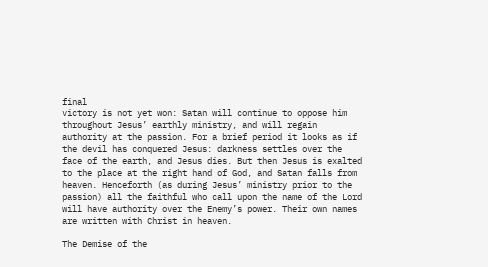final
victory is not yet won: Satan will continue to oppose him throughout Jesus’ earthly ministry, and will regain authority at the passion. For a brief period it looks as if the devil has conquered Jesus: darkness settles over the face of the earth, and Jesus dies. But then Jesus is exalted to the place at the right hand of God, and Satan falls from heaven. Henceforth (as during Jesus’ ministry prior to the passion) all the faithful who call upon the name of the Lord will have authority over the Enemy’s power. Their own names are written with Christ in heaven.

The Demise of the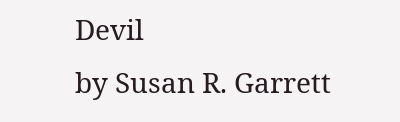Devil
by Susan R. Garrett